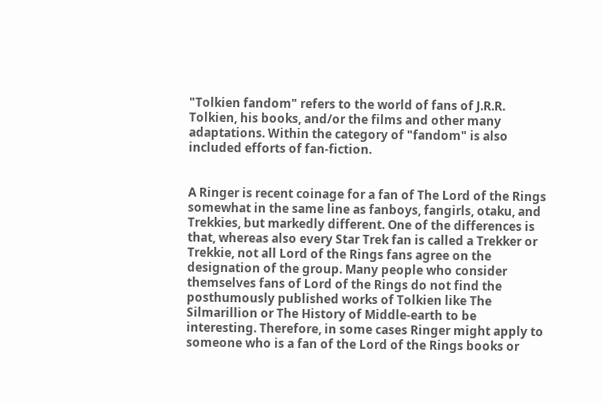"Tolkien fandom" refers to the world of fans of J.R.R. Tolkien, his books, and/or the films and other many adaptations. Within the category of "fandom" is also included efforts of fan-fiction.


A Ringer is recent coinage for a fan of The Lord of the Rings somewhat in the same line as fanboys, fangirls, otaku, and Trekkies, but markedly different. One of the differences is that, whereas also every Star Trek fan is called a Trekker or Trekkie, not all Lord of the Rings fans agree on the designation of the group. Many people who consider themselves fans of Lord of the Rings do not find the posthumously published works of Tolkien like The Silmarillion or The History of Middle-earth to be interesting. Therefore, in some cases Ringer might apply to someone who is a fan of the Lord of the Rings books or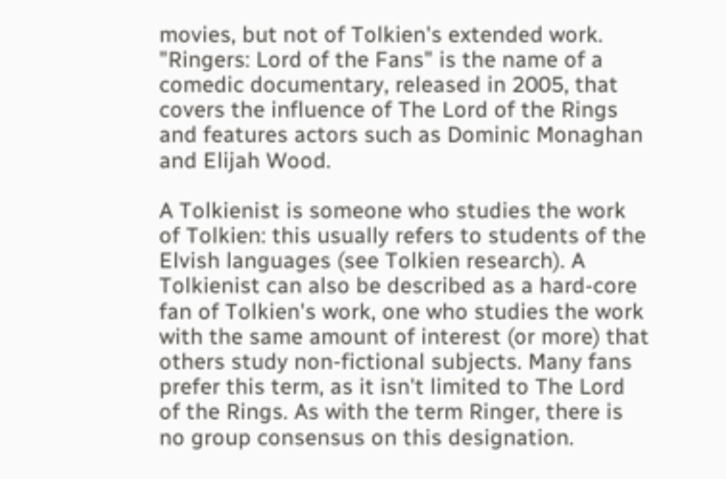movies, but not of Tolkien's extended work. "Ringers: Lord of the Fans" is the name of a comedic documentary, released in 2005, that covers the influence of The Lord of the Rings and features actors such as Dominic Monaghan and Elijah Wood.

A Tolkienist is someone who studies the work of Tolkien: this usually refers to students of the Elvish languages (see Tolkien research). A Tolkienist can also be described as a hard-core fan of Tolkien's work, one who studies the work with the same amount of interest (or more) that others study non-fictional subjects. Many fans prefer this term, as it isn't limited to The Lord of the Rings. As with the term Ringer, there is no group consensus on this designation.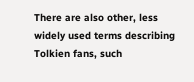There are also other, less widely used terms describing Tolkien fans, such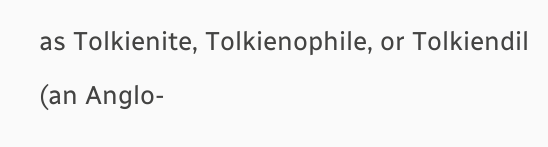as Tolkienite, Tolkienophile, or Tolkiendil (an Anglo-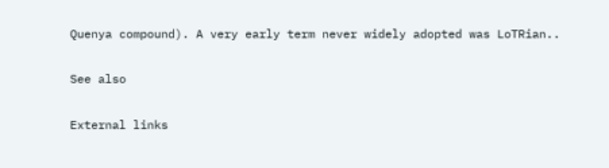Quenya compound). A very early term never widely adopted was LoTRian..

See also

External links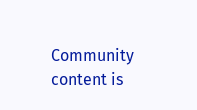Community content is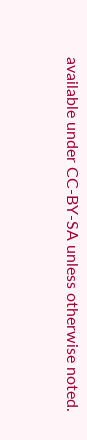available under CC-BY-SA unless otherwise noted.